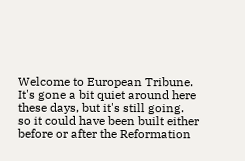Welcome to European Tribune. It's gone a bit quiet around here these days, but it's still going.
so it could have been built either before or after the Reformation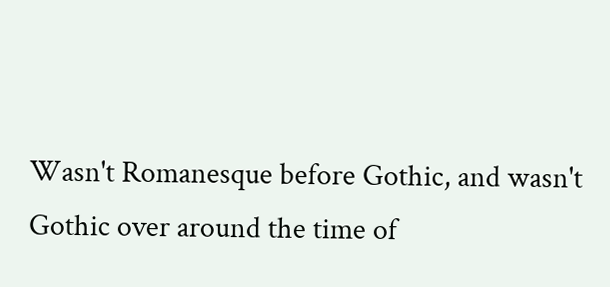Wasn't Romanesque before Gothic, and wasn't Gothic over around the time of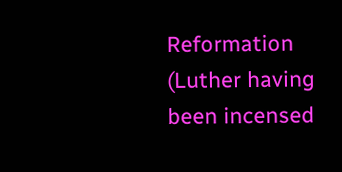Reformation (Luther having been incensed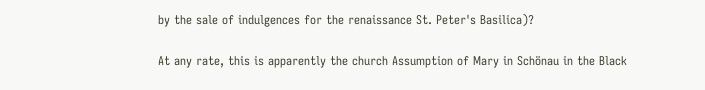by the sale of indulgences for the renaissance St. Peter's Basilica)?

At any rate, this is apparently the church Assumption of Mary in Schönau in the Black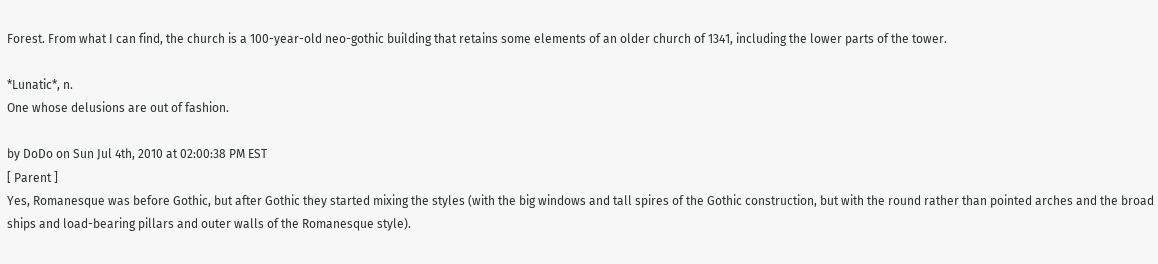Forest. From what I can find, the church is a 100-year-old neo-gothic building that retains some elements of an older church of 1341, including the lower parts of the tower.

*Lunatic*, n.
One whose delusions are out of fashion.

by DoDo on Sun Jul 4th, 2010 at 02:00:38 PM EST
[ Parent ]
Yes, Romanesque was before Gothic, but after Gothic they started mixing the styles (with the big windows and tall spires of the Gothic construction, but with the round rather than pointed arches and the broad ships and load-bearing pillars and outer walls of the Romanesque style).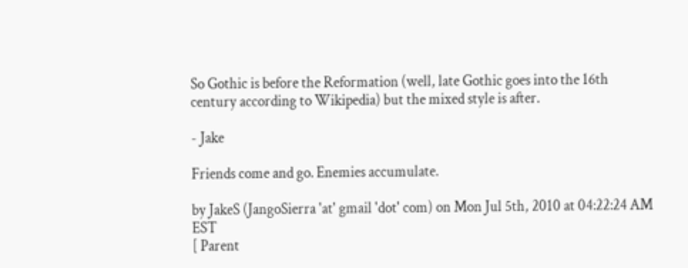So Gothic is before the Reformation (well, late Gothic goes into the 16th century according to Wikipedia) but the mixed style is after.

- Jake

Friends come and go. Enemies accumulate.

by JakeS (JangoSierra 'at' gmail 'dot' com) on Mon Jul 5th, 2010 at 04:22:24 AM EST
[ Parent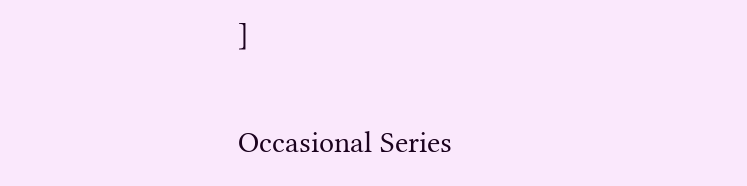]


Occasional Series